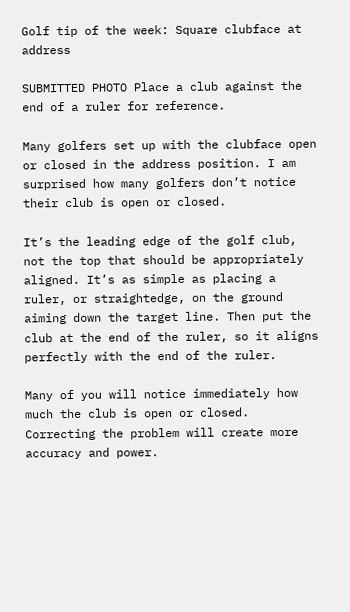Golf tip of the week: Square clubface at address

SUBMITTED PHOTO Place a club against the end of a ruler for reference.

Many golfers set up with the clubface open or closed in the address position. I am surprised how many golfers don’t notice their club is open or closed.

It’s the leading edge of the golf club, not the top that should be appropriately aligned. It’s as simple as placing a ruler, or straightedge, on the ground aiming down the target line. Then put the club at the end of the ruler, so it aligns perfectly with the end of the ruler.

Many of you will notice immediately how much the club is open or closed. Correcting the problem will create more accuracy and power.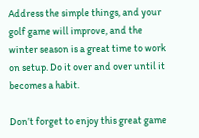Address the simple things, and your golf game will improve, and the winter season is a great time to work on setup. Do it over and over until it becomes a habit.

Don’t forget to enjoy this great game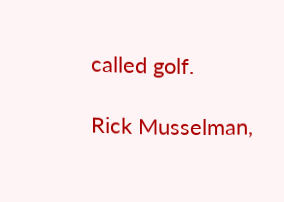called golf.

Rick Musselman,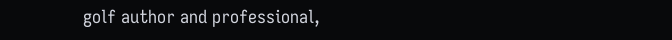golf author and professional,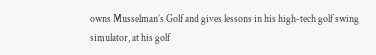owns Musselman’s Golf and gives lessons in his high-tech golf swing simulator, at his golf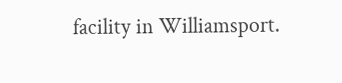facility in Williamsport.